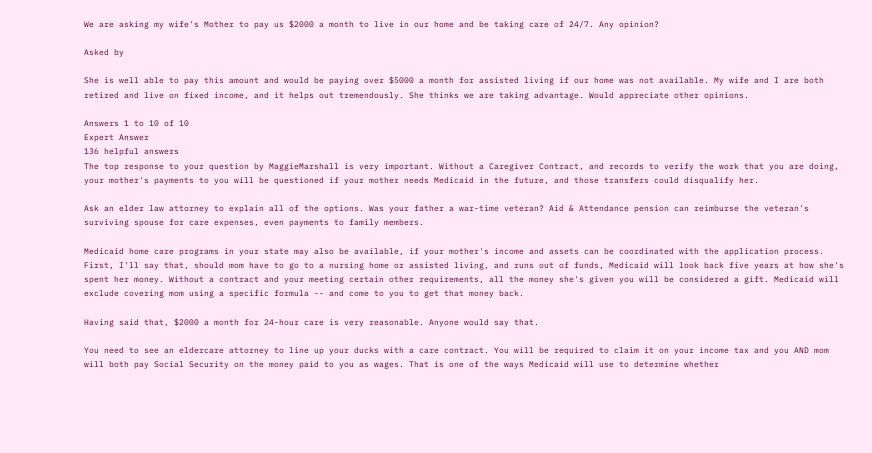We are asking my wife's Mother to pay us $2000 a month to live in our home and be taking care of 24/7. Any opinion?

Asked by

She is well able to pay this amount and would be paying over $5000 a month for assisted living if our home was not available. My wife and I are both retired and live on fixed income, and it helps out tremendously. She thinks we are taking advantage. Would appreciate other opinions.

Answers 1 to 10 of 10
Expert Answer
136 helpful answers
The top response to your question by MaggieMarshall is very important. Without a Caregiver Contract, and records to verify the work that you are doing, your mother's payments to you will be questioned if your mother needs Medicaid in the future, and those transfers could disqualify her.

Ask an elder law attorney to explain all of the options. Was your father a war-time veteran? Aid & Attendance pension can reimburse the veteran's surviving spouse for care expenses, even payments to family members.

Medicaid home care programs in your state may also be available, if your mother's income and assets can be coordinated with the application process.
First, I'll say that, should mom have to go to a nursing home or assisted living, and runs out of funds, Medicaid will look back five years at how she's spent her money. Without a contract and your meeting certain other requirements, all the money she's given you will be considered a gift. Medicaid will exclude covering mom using a specific formula -- and come to you to get that money back.

Having said that, $2000 a month for 24-hour care is very reasonable. Anyone would say that.

You need to see an eldercare attorney to line up your ducks with a care contract. You will be required to claim it on your income tax and you AND mom will both pay Social Security on the money paid to you as wages. That is one of the ways Medicaid will use to determine whether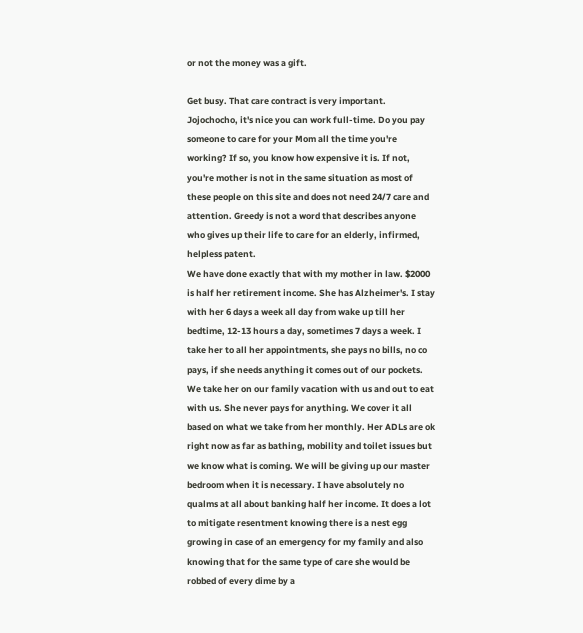or not the money was a gift.

Get busy. That care contract is very important.
Jojochocho, it's nice you can work full-time. Do you pay someone to care for your Mom all the time you're working? If so, you know how expensive it is. If not, you're mother is not in the same situation as most of these people on this site and does not need 24/7 care and attention. Greedy is not a word that describes anyone who gives up their life to care for an elderly, infirmed, helpless patent.
We have done exactly that with my mother in law. $2000 is half her retirement income. She has Alzheimer's. I stay with her 6 days a week all day from wake up till her bedtime, 12-13 hours a day, sometimes 7 days a week. I take her to all her appointments, she pays no bills, no co pays, if she needs anything it comes out of our pockets. We take her on our family vacation with us and out to eat with us. She never pays for anything. We cover it all based on what we take from her monthly. Her ADLs are ok right now as far as bathing, mobility and toilet issues but we know what is coming. We will be giving up our master bedroom when it is necessary. I have absolutely no qualms at all about banking half her income. It does a lot to mitigate resentment knowing there is a nest egg growing in case of an emergency for my family and also knowing that for the same type of care she would be robbed of every dime by a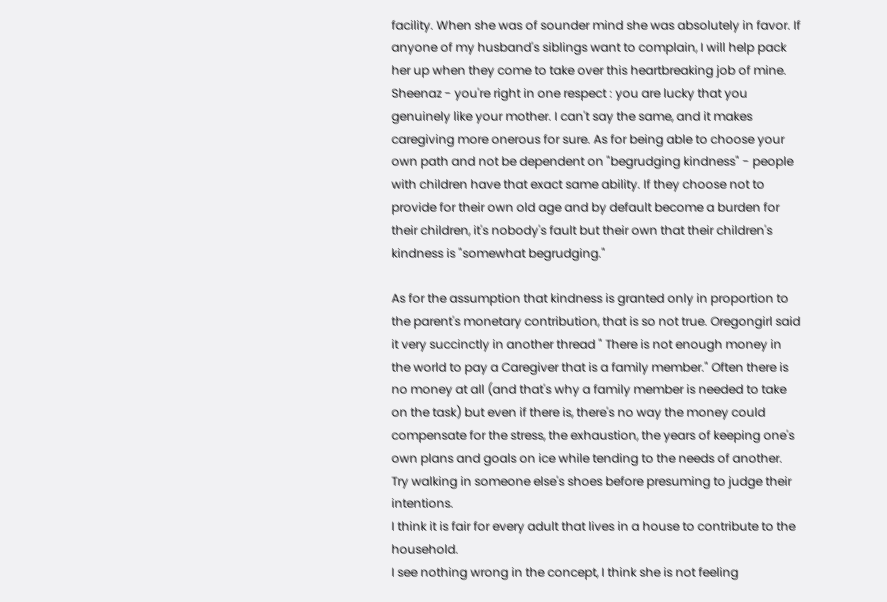facility. When she was of sounder mind she was absolutely in favor. If anyone of my husband's siblings want to complain, I will help pack her up when they come to take over this heartbreaking job of mine.
Sheenaz - you're right in one respect : you are lucky that you genuinely like your mother. I can't say the same, and it makes caregiving more onerous for sure. As for being able to choose your own path and not be dependent on "begrudging kindness" - people with children have that exact same ability. If they choose not to provide for their own old age and by default become a burden for their children, it's nobody's fault but their own that their children's kindness is "somewhat begrudging."

As for the assumption that kindness is granted only in proportion to the parent's monetary contribution, that is so not true. Oregongirl said it very succinctly in another thread " There is not enough money in the world to pay a Caregiver that is a family member." Often there is no money at all (and that's why a family member is needed to take on the task) but even if there is, there's no way the money could compensate for the stress, the exhaustion, the years of keeping one's own plans and goals on ice while tending to the needs of another. Try walking in someone else's shoes before presuming to judge their intentions.
I think it is fair for every adult that lives in a house to contribute to the household.
I see nothing wrong in the concept, I think she is not feeling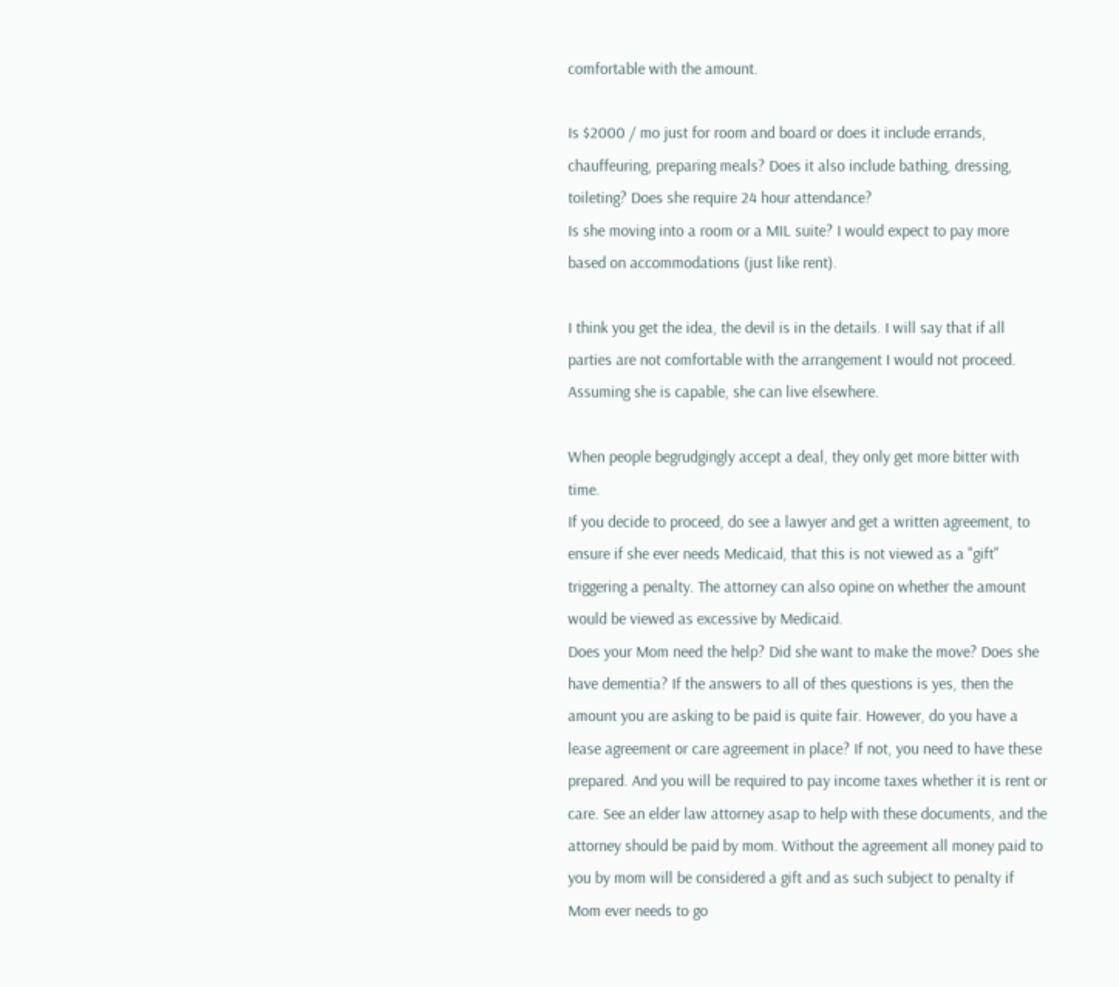comfortable with the amount.

Is $2000 / mo just for room and board or does it include errands, chauffeuring, preparing meals? Does it also include bathing, dressing, toileting? Does she require 24 hour attendance?
Is she moving into a room or a MIL suite? I would expect to pay more based on accommodations (just like rent).

I think you get the idea, the devil is in the details. I will say that if all parties are not comfortable with the arrangement I would not proceed. Assuming she is capable, she can live elsewhere.

When people begrudgingly accept a deal, they only get more bitter with time.
If you decide to proceed, do see a lawyer and get a written agreement, to ensure if she ever needs Medicaid, that this is not viewed as a "gift" triggering a penalty. The attorney can also opine on whether the amount would be viewed as excessive by Medicaid.
Does your Mom need the help? Did she want to make the move? Does she have dementia? If the answers to all of thes questions is yes, then the amount you are asking to be paid is quite fair. However, do you have a lease agreement or care agreement in place? If not, you need to have these prepared. And you will be required to pay income taxes whether it is rent or care. See an elder law attorney asap to help with these documents, and the attorney should be paid by mom. Without the agreement all money paid to you by mom will be considered a gift and as such subject to penalty if Mom ever needs to go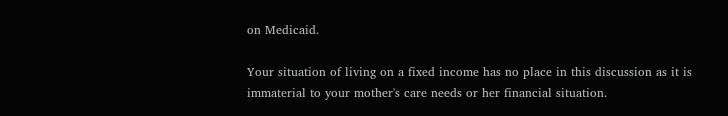on Medicaid.

Your situation of living on a fixed income has no place in this discussion as it is immaterial to your mother's care needs or her financial situation.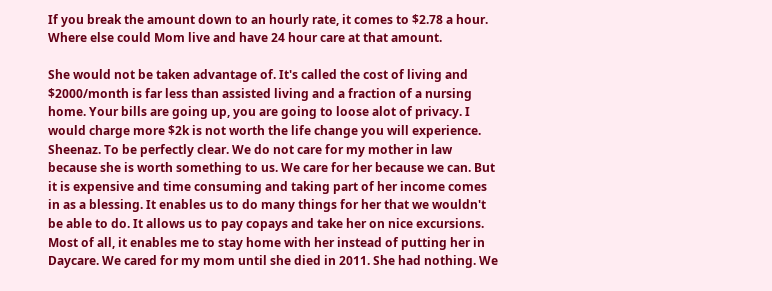If you break the amount down to an hourly rate, it comes to $2.78 a hour. Where else could Mom live and have 24 hour care at that amount.

She would not be taken advantage of. It's called the cost of living and $2000/month is far less than assisted living and a fraction of a nursing home. Your bills are going up, you are going to loose alot of privacy. I would charge more $2k is not worth the life change you will experience.
Sheenaz. To be perfectly clear. We do not care for my mother in law because she is worth something to us. We care for her because we can. But it is expensive and time consuming and taking part of her income comes in as a blessing. It enables us to do many things for her that we wouldn't be able to do. It allows us to pay copays and take her on nice excursions. Most of all, it enables me to stay home with her instead of putting her in Daycare. We cared for my mom until she died in 2011. She had nothing. We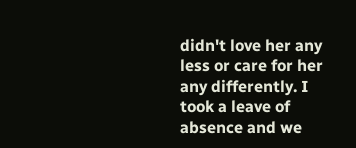didn't love her any less or care for her any differently. I took a leave of absence and we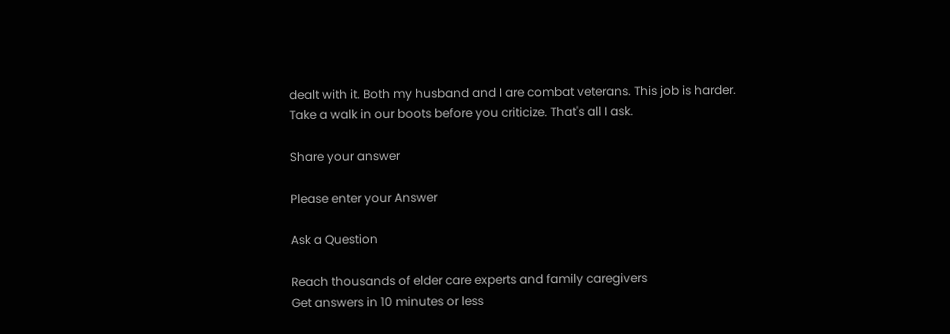dealt with it. Both my husband and I are combat veterans. This job is harder. Take a walk in our boots before you criticize. That's all I ask.

Share your answer

Please enter your Answer

Ask a Question

Reach thousands of elder care experts and family caregivers
Get answers in 10 minutes or less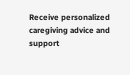Receive personalized caregiving advice and support